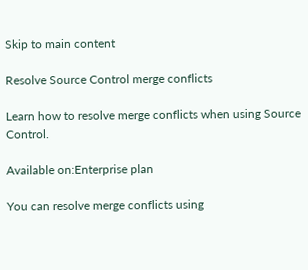Skip to main content

Resolve Source Control merge conflicts

Learn how to resolve merge conflicts when using Source Control.

Available on:Enterprise plan

You can resolve merge conflicts using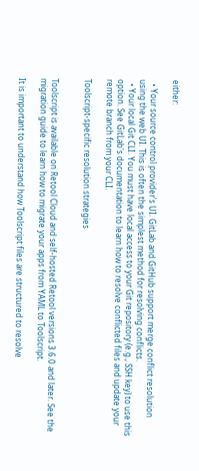either:

  • Your source control provider's UI. GitLab and GitHub support merge conflict resolution using the web UI. This is often the simplest method for resolving conflicts.
  • Your local Git CLI. You must have local access to your Git repository (e.g., SSH key) to use this option. See GitLab's documentation to learn how to resolve conflicted files and update your remote branch from your CLI.

Toolscript-specific resolution strategies


Toolscript is available on Retool Cloud and self-hosted Retool versions 3.6.0 and later. See the migration guide to learn how to migrate your apps from YAML to Toolscript.

It is important to understand how Toolscript files are structured to resolve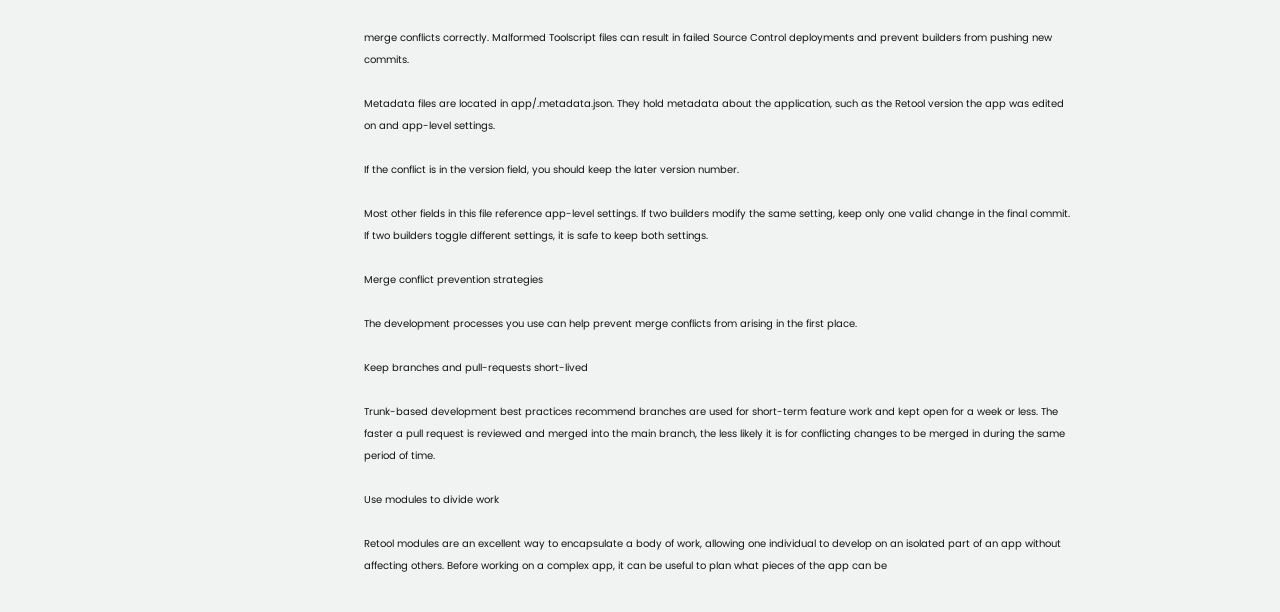merge conflicts correctly. Malformed Toolscript files can result in failed Source Control deployments and prevent builders from pushing new commits.

Metadata files are located in app/.metadata.json. They hold metadata about the application, such as the Retool version the app was edited on and app-level settings.

If the conflict is in the version field, you should keep the later version number.

Most other fields in this file reference app-level settings. If two builders modify the same setting, keep only one valid change in the final commit. If two builders toggle different settings, it is safe to keep both settings.

Merge conflict prevention strategies

The development processes you use can help prevent merge conflicts from arising in the first place.

Keep branches and pull-requests short-lived

Trunk-based development best practices recommend branches are used for short-term feature work and kept open for a week or less. The faster a pull request is reviewed and merged into the main branch, the less likely it is for conflicting changes to be merged in during the same period of time.

Use modules to divide work

Retool modules are an excellent way to encapsulate a body of work, allowing one individual to develop on an isolated part of an app without affecting others. Before working on a complex app, it can be useful to plan what pieces of the app can be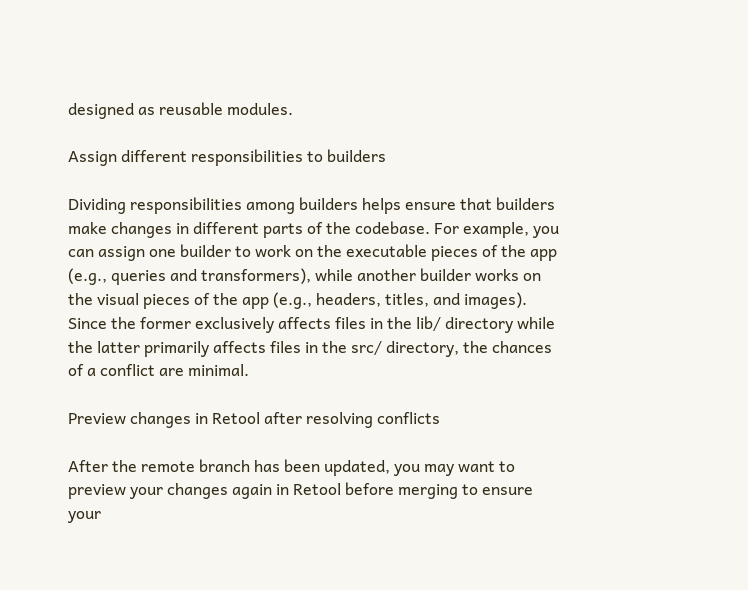designed as reusable modules.

Assign different responsibilities to builders

Dividing responsibilities among builders helps ensure that builders make changes in different parts of the codebase. For example, you can assign one builder to work on the executable pieces of the app (e.g., queries and transformers), while another builder works on the visual pieces of the app (e.g., headers, titles, and images). Since the former exclusively affects files in the lib/ directory while the latter primarily affects files in the src/ directory, the chances of a conflict are minimal.

Preview changes in Retool after resolving conflicts

After the remote branch has been updated, you may want to preview your changes again in Retool before merging to ensure your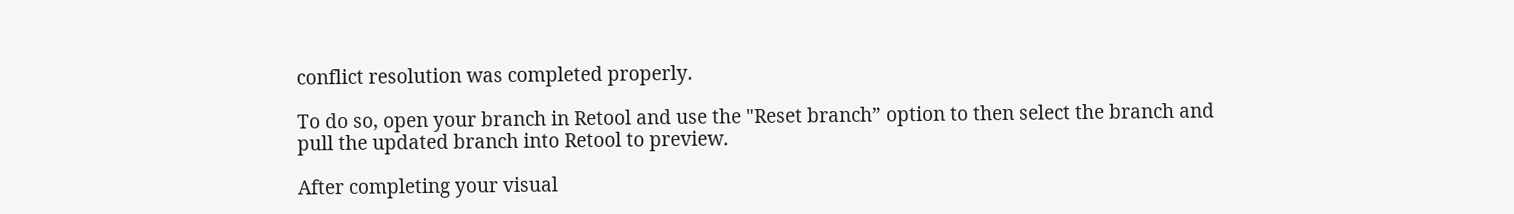conflict resolution was completed properly.

To do so, open your branch in Retool and use the "Reset branch” option to then select the branch and pull the updated branch into Retool to preview.

After completing your visual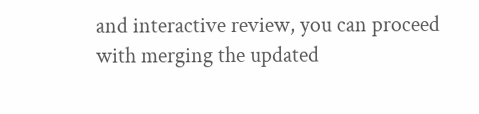and interactive review, you can proceed with merging the updated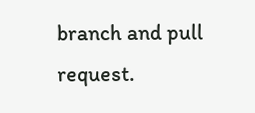branch and pull request.